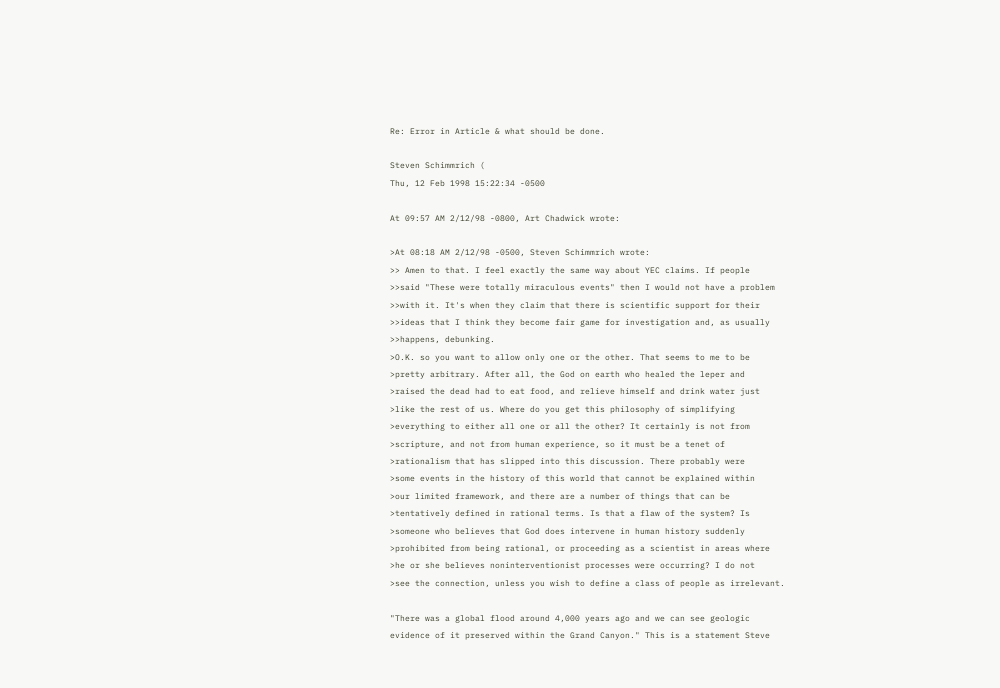Re: Error in Article & what should be done.

Steven Schimmrich (
Thu, 12 Feb 1998 15:22:34 -0500

At 09:57 AM 2/12/98 -0800, Art Chadwick wrote:

>At 08:18 AM 2/12/98 -0500, Steven Schimmrich wrote:
>> Amen to that. I feel exactly the same way about YEC claims. If people
>>said "These were totally miraculous events" then I would not have a problem
>>with it. It's when they claim that there is scientific support for their
>>ideas that I think they become fair game for investigation and, as usually
>>happens, debunking.
>O.K. so you want to allow only one or the other. That seems to me to be
>pretty arbitrary. After all, the God on earth who healed the leper and
>raised the dead had to eat food, and relieve himself and drink water just
>like the rest of us. Where do you get this philosophy of simplifying
>everything to either all one or all the other? It certainly is not from
>scripture, and not from human experience, so it must be a tenet of
>rationalism that has slipped into this discussion. There probably were
>some events in the history of this world that cannot be explained within
>our limited framework, and there are a number of things that can be
>tentatively defined in rational terms. Is that a flaw of the system? Is
>someone who believes that God does intervene in human history suddenly
>prohibited from being rational, or proceeding as a scientist in areas where
>he or she believes noninterventionist processes were occurring? I do not
>see the connection, unless you wish to define a class of people as irrelevant.

"There was a global flood around 4,000 years ago and we can see geologic
evidence of it preserved within the Grand Canyon." This is a statement Steve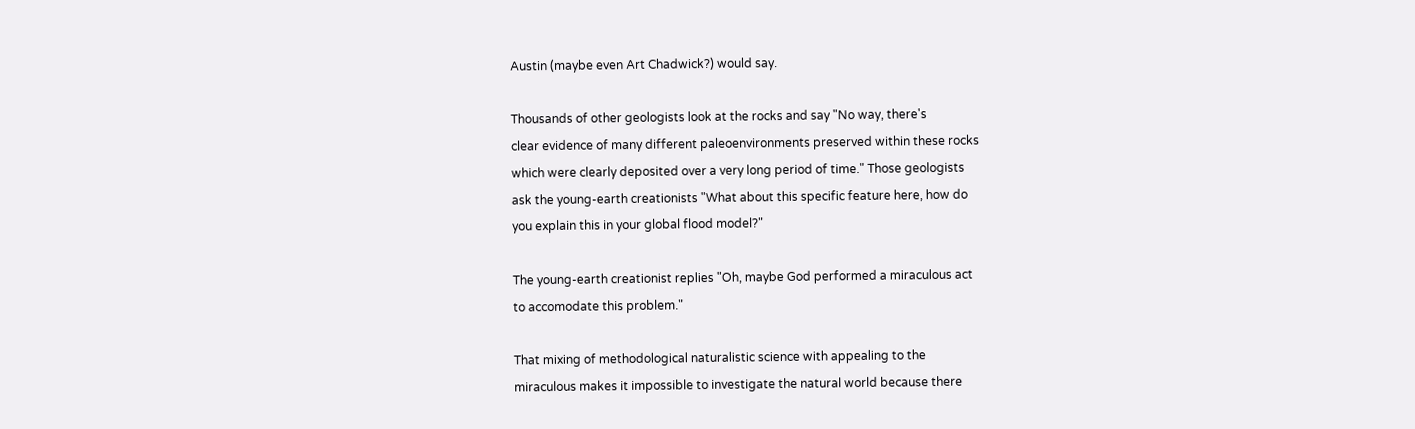Austin (maybe even Art Chadwick?) would say.

Thousands of other geologists look at the rocks and say "No way, there's
clear evidence of many different paleoenvironments preserved within these rocks
which were clearly deposited over a very long period of time." Those geologists
ask the young-earth creationists "What about this specific feature here, how do
you explain this in your global flood model?"

The young-earth creationist replies "Oh, maybe God performed a miraculous act
to accomodate this problem."

That mixing of methodological naturalistic science with appealing to the
miraculous makes it impossible to investigate the natural world because there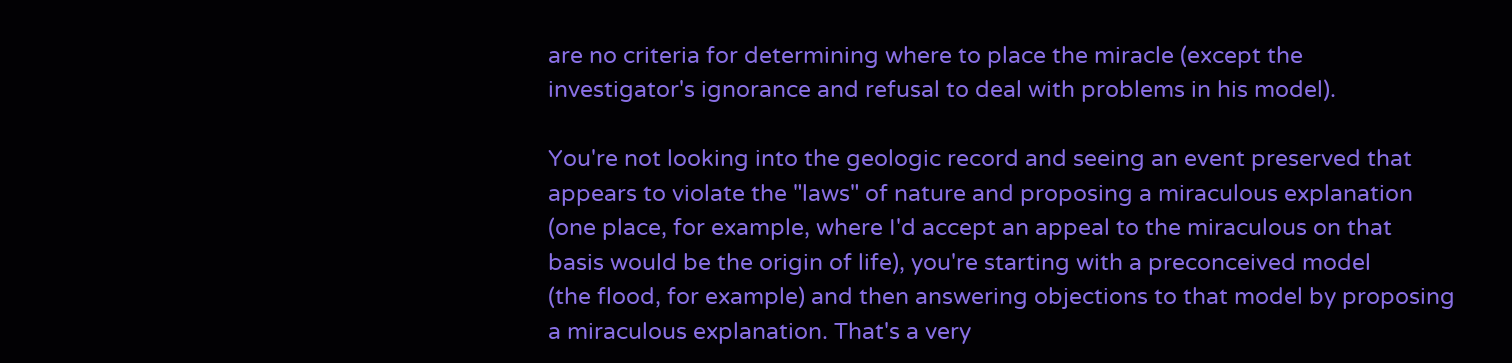are no criteria for determining where to place the miracle (except the
investigator's ignorance and refusal to deal with problems in his model).

You're not looking into the geologic record and seeing an event preserved that
appears to violate the "laws" of nature and proposing a miraculous explanation
(one place, for example, where I'd accept an appeal to the miraculous on that
basis would be the origin of life), you're starting with a preconceived model
(the flood, for example) and then answering objections to that model by proposing
a miraculous explanation. That's a very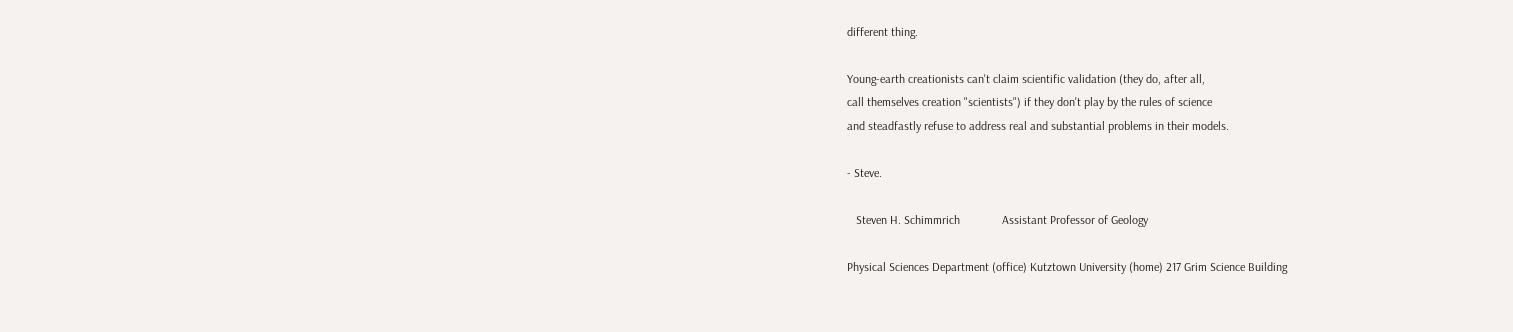different thing.

Young-earth creationists can't claim scientific validation (they do, after all,
call themselves creation "scientists") if they don't play by the rules of science
and steadfastly refuse to address real and substantial problems in their models.

- Steve.

   Steven H. Schimmrich              Assistant Professor of Geology

Physical Sciences Department (office) Kutztown University (home) 217 Grim Science Building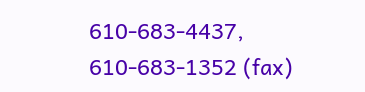610-683-4437, 610-683-1352 (fax)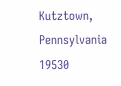Kutztown, Pennsylvania 19530